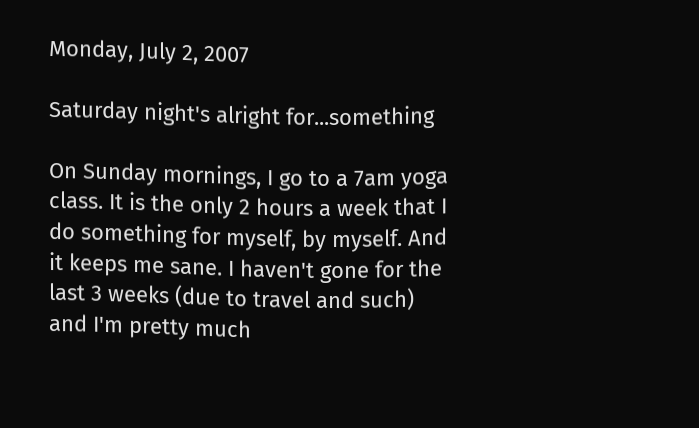Monday, July 2, 2007

Saturday night's alright for...something

On Sunday mornings, I go to a 7am yoga class. It is the only 2 hours a week that I do something for myself, by myself. And it keeps me sane. I haven't gone for the last 3 weeks (due to travel and such) and I'm pretty much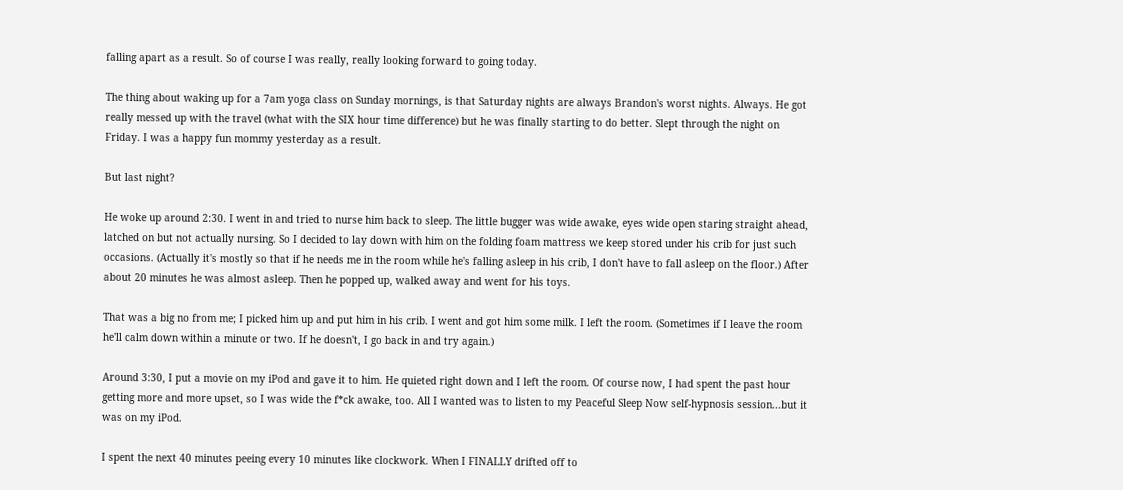falling apart as a result. So of course I was really, really looking forward to going today.

The thing about waking up for a 7am yoga class on Sunday mornings, is that Saturday nights are always Brandon's worst nights. Always. He got really messed up with the travel (what with the SIX hour time difference) but he was finally starting to do better. Slept through the night on Friday. I was a happy fun mommy yesterday as a result.

But last night?

He woke up around 2:30. I went in and tried to nurse him back to sleep. The little bugger was wide awake, eyes wide open staring straight ahead, latched on but not actually nursing. So I decided to lay down with him on the folding foam mattress we keep stored under his crib for just such occasions. (Actually it's mostly so that if he needs me in the room while he's falling asleep in his crib, I don't have to fall asleep on the floor.) After about 20 minutes he was almost asleep. Then he popped up, walked away and went for his toys.

That was a big no from me; I picked him up and put him in his crib. I went and got him some milk. I left the room. (Sometimes if I leave the room he'll calm down within a minute or two. If he doesn't, I go back in and try again.)

Around 3:30, I put a movie on my iPod and gave it to him. He quieted right down and I left the room. Of course now, I had spent the past hour getting more and more upset, so I was wide the f*ck awake, too. All I wanted was to listen to my Peaceful Sleep Now self-hypnosis session...but it was on my iPod.

I spent the next 40 minutes peeing every 10 minutes like clockwork. When I FINALLY drifted off to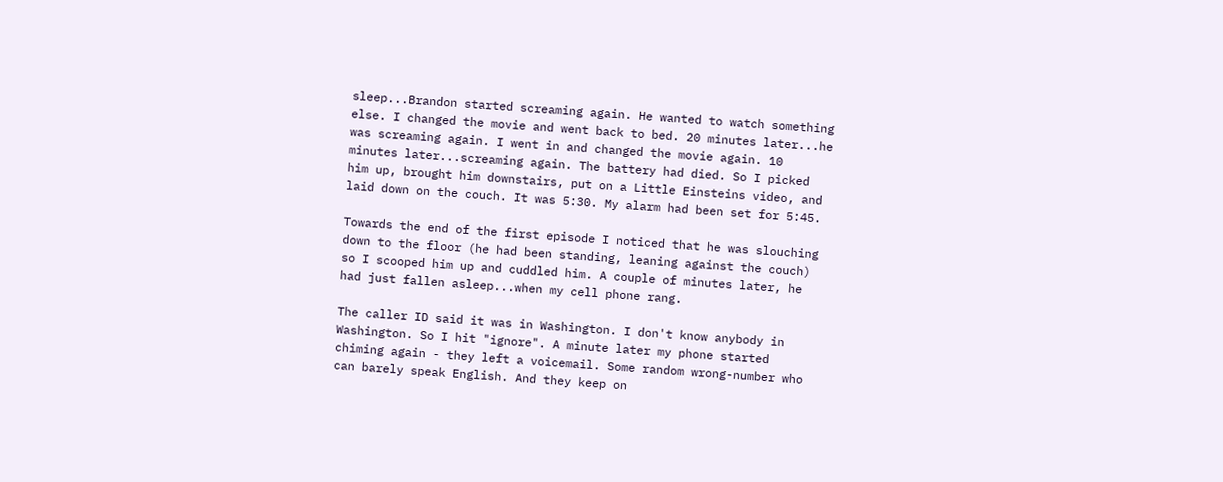sleep...Brandon started screaming again. He wanted to watch something else. I changed the movie and went back to bed. 20 minutes later...he was screaming again. I went in and changed the movie again. 10 minutes later...screaming again. The battery had died. So I picked him up, brought him downstairs, put on a Little Einsteins video, and laid down on the couch. It was 5:30. My alarm had been set for 5:45.

Towards the end of the first episode I noticed that he was slouching down to the floor (he had been standing, leaning against the couch) so I scooped him up and cuddled him. A couple of minutes later, he had just fallen asleep...when my cell phone rang.

The caller ID said it was in Washington. I don't know anybody in Washington. So I hit "ignore". A minute later my phone started chiming again - they left a voicemail. Some random wrong-number who can barely speak English. And they keep on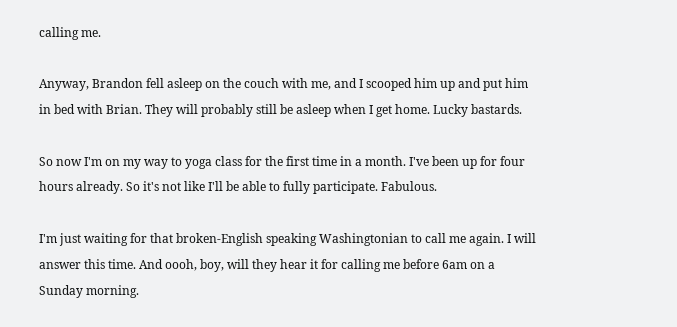calling me.

Anyway, Brandon fell asleep on the couch with me, and I scooped him up and put him in bed with Brian. They will probably still be asleep when I get home. Lucky bastards.

So now I'm on my way to yoga class for the first time in a month. I've been up for four hours already. So it's not like I'll be able to fully participate. Fabulous.

I'm just waiting for that broken-English speaking Washingtonian to call me again. I will answer this time. And oooh, boy, will they hear it for calling me before 6am on a Sunday morning.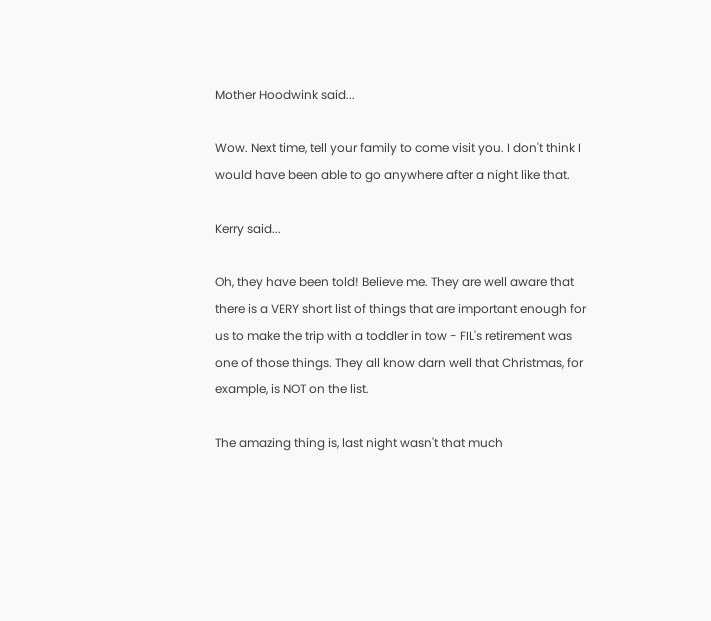Mother Hoodwink said...

Wow. Next time, tell your family to come visit you. I don't think I would have been able to go anywhere after a night like that.

Kerry said...

Oh, they have been told! Believe me. They are well aware that there is a VERY short list of things that are important enough for us to make the trip with a toddler in tow - FIL's retirement was one of those things. They all know darn well that Christmas, for example, is NOT on the list.

The amazing thing is, last night wasn't that much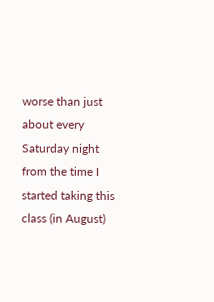worse than just about every Saturday night from the time I started taking this class (in August)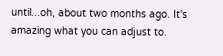until...oh, about two months ago. It's amazing what you can adjust to.